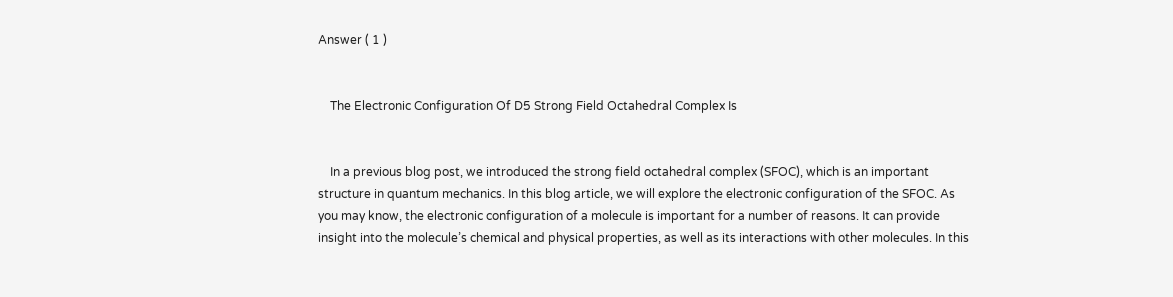Answer ( 1 )


    The Electronic Configuration Of D5 Strong Field Octahedral Complex Is


    In a previous blog post, we introduced the strong field octahedral complex (SFOC), which is an important structure in quantum mechanics. In this blog article, we will explore the electronic configuration of the SFOC. As you may know, the electronic configuration of a molecule is important for a number of reasons. It can provide insight into the molecule’s chemical and physical properties, as well as its interactions with other molecules. In this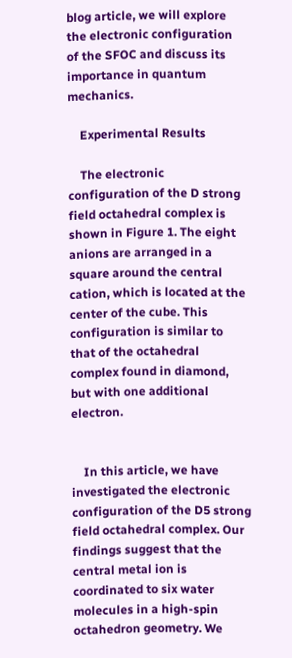blog article, we will explore the electronic configuration of the SFOC and discuss its importance in quantum mechanics.

    Experimental Results

    The electronic configuration of the D strong field octahedral complex is shown in Figure 1. The eight anions are arranged in a square around the central cation, which is located at the center of the cube. This configuration is similar to that of the octahedral complex found in diamond, but with one additional electron.


    In this article, we have investigated the electronic configuration of the D5 strong field octahedral complex. Our findings suggest that the central metal ion is coordinated to six water molecules in a high-spin octahedron geometry. We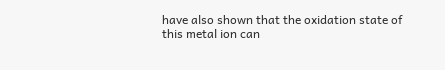have also shown that the oxidation state of this metal ion can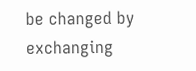be changed by exchanging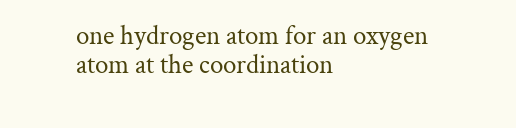one hydrogen atom for an oxygen atom at the coordination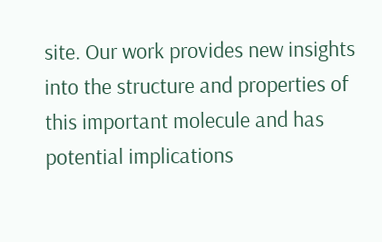site. Our work provides new insights into the structure and properties of this important molecule and has potential implications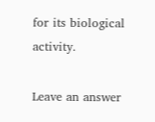for its biological activity.

Leave an answer